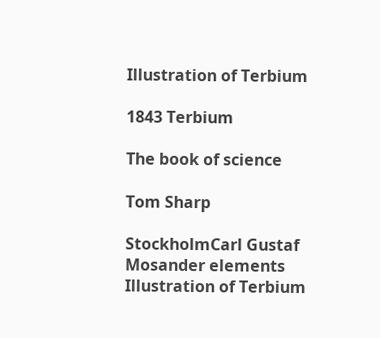Illustration of Terbium

1843 Terbium

The book of science

Tom Sharp

StockholmCarl Gustaf Mosander elements Illustration of Terbium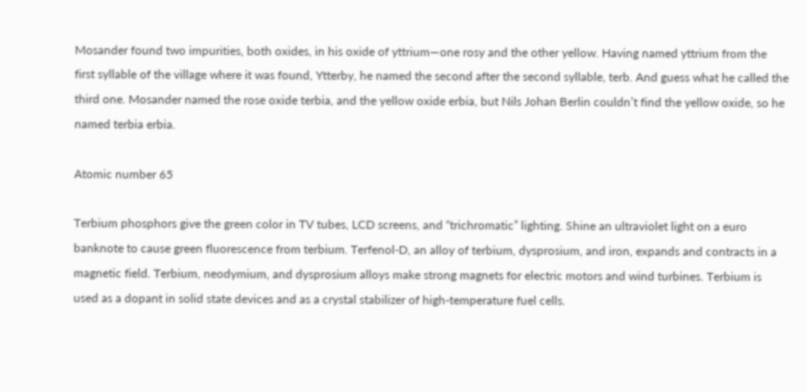Mosander found two impurities, both oxides, in his oxide of yttrium—one rosy and the other yellow. Having named yttrium from the first syllable of the village where it was found, Ytterby, he named the second after the second syllable, terb. And guess what he called the third one. Mosander named the rose oxide terbia, and the yellow oxide erbia, but Nils Johan Berlin couldn’t find the yellow oxide, so he named terbia erbia.

Atomic number 65

Terbium phosphors give the green color in TV tubes, LCD screens, and “trichromatic” lighting. Shine an ultraviolet light on a euro banknote to cause green fluorescence from terbium. Terfenol-D, an alloy of terbium, dysprosium, and iron, expands and contracts in a magnetic field. Terbium, neodymium, and dysprosium alloys make strong magnets for electric motors and wind turbines. Terbium is used as a dopant in solid state devices and as a crystal stabilizer of high-temperature fuel cells.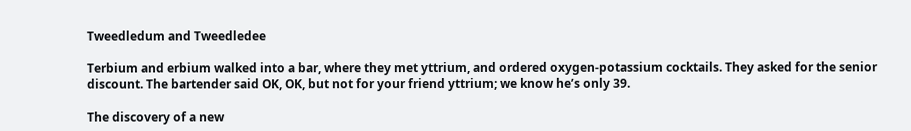Tweedledum and Tweedledee

Terbium and erbium walked into a bar, where they met yttrium, and ordered oxygen-potassium cocktails. They asked for the senior discount. The bartender said OK, OK, but not for your friend yttrium; we know he’s only 39.

The discovery of a new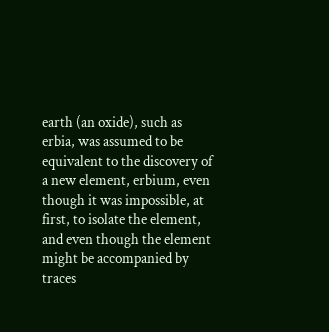earth (an oxide), such as erbia, was assumed to be equivalent to the discovery of a new element, erbium, even though it was impossible, at first, to isolate the element, and even though the element might be accompanied by traces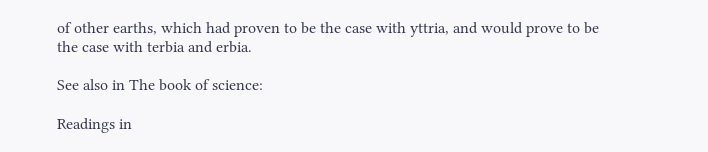of other earths, which had proven to be the case with yttria, and would prove to be the case with terbia and erbia.

See also in The book of science:

Readings in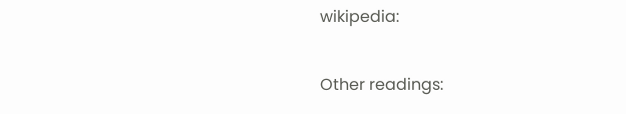wikipedia:

Other readings: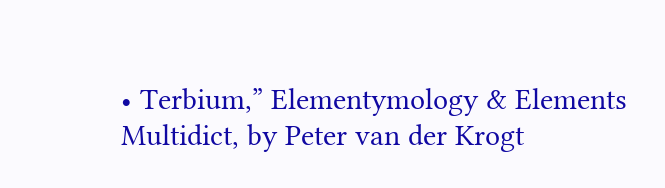• Terbium,” Elementymology & Elements Multidict, by Peter van der Krogt